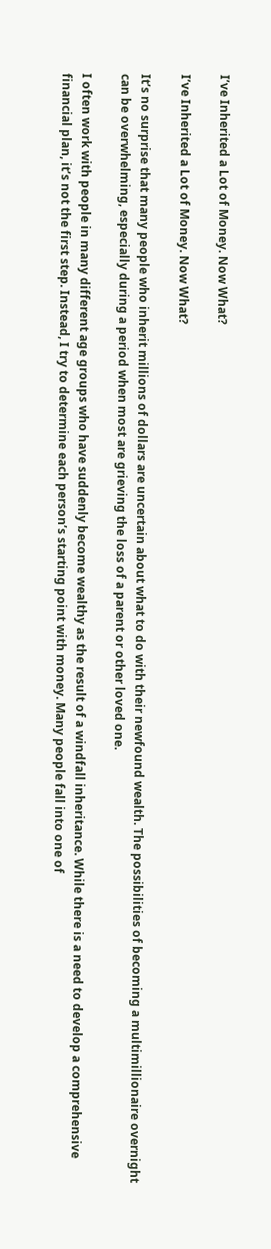I’ve Inherited a Lot of Money. Now What?

I’ve Inherited a Lot of Money. Now What?

It’s no surprise that many people who inherit millions of dollars are uncertain about what to do with their newfound wealth. The possibilities of becoming a multimillionaire overnight can be overwhelming, especially during a period when most are grieving the loss of a parent or other loved one.

I often work with people in many different age groups who have suddenly become wealthy as the result of a windfall inheritance. While there is a need to develop a comprehensive financial plan, it’s not the first step. Instead, I try to determine each person’s starting point with money. Many people fall into one of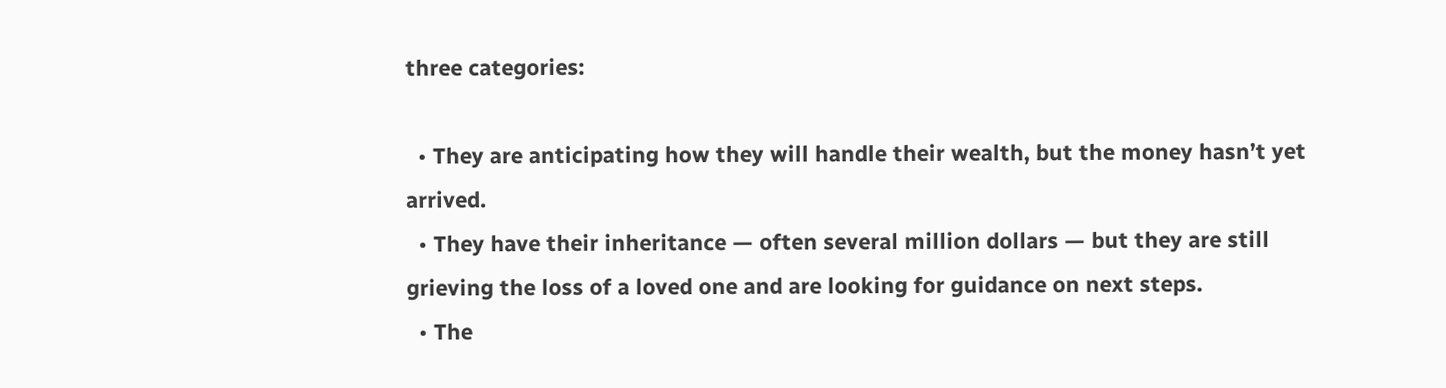three categories:

  • They are anticipating how they will handle their wealth, but the money hasn’t yet arrived.
  • They have their inheritance — often several million dollars — but they are still grieving the loss of a loved one and are looking for guidance on next steps.
  • The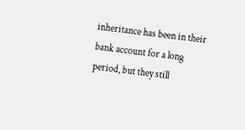inheritance has been in their bank account for a long period, but they still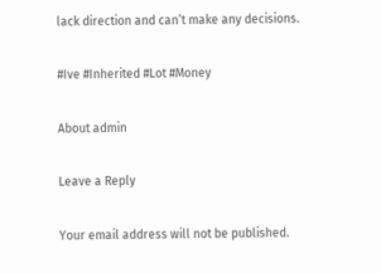lack direction and can’t make any decisions.

#Ive #Inherited #Lot #Money

About admin

Leave a Reply

Your email address will not be published.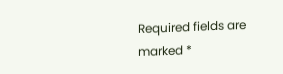Required fields are marked *